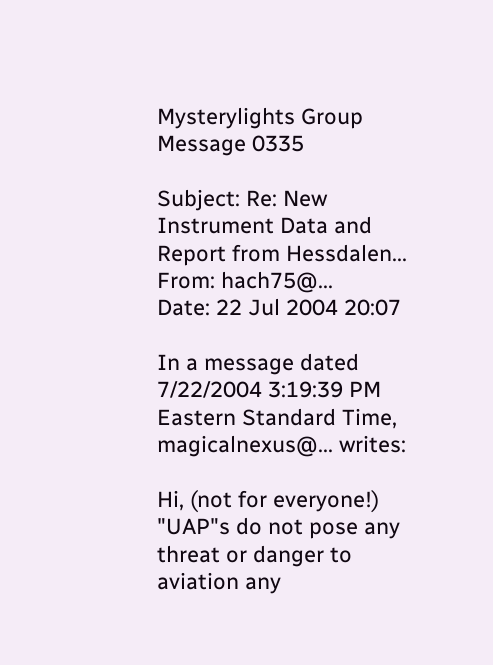Mysterylights Group Message 0335

Subject: Re: New Instrument Data and Report from Hessdalen...
From: hach75@...
Date: 22 Jul 2004 20:07

In a message dated 7/22/2004 3:19:39 PM Eastern Standard Time,
magicalnexus@... writes:

Hi, (not for everyone!)
"UAP"s do not pose any threat or danger to aviation any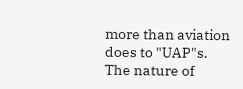more than aviation
does to "UAP"s.
The nature of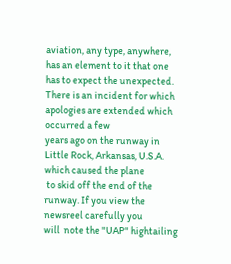aviation, any type, anywhere, has an element to it that one
has to expect the unexpected.
There is an incident for which apologies are extended which occurred a few
years ago on the runway in Little Rock, Arkansas, U.S.A. which caused the plane
 to skid off the end of the runway. If you view the newsreel carefully you
will  note the "UAP" hightailing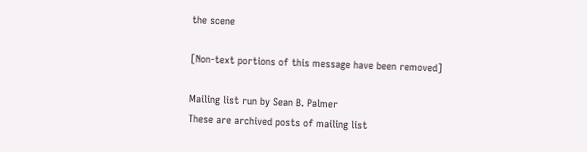the scene

[Non-text portions of this message have been removed]

Mailing list run by Sean B. Palmer
These are archived posts of mailing list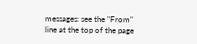messages: see the "From" line at the top of the page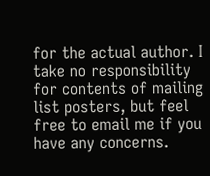for the actual author. I take no responsibility for contents of mailing list posters, but feel free to email me if you have any concerns.